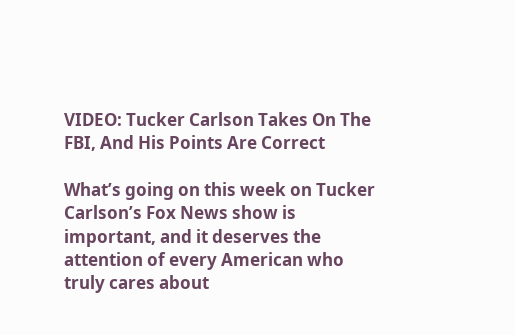VIDEO: Tucker Carlson Takes On The FBI, And His Points Are Correct

What’s going on this week on Tucker Carlson’s Fox News show is important, and it deserves the attention of every American who truly cares about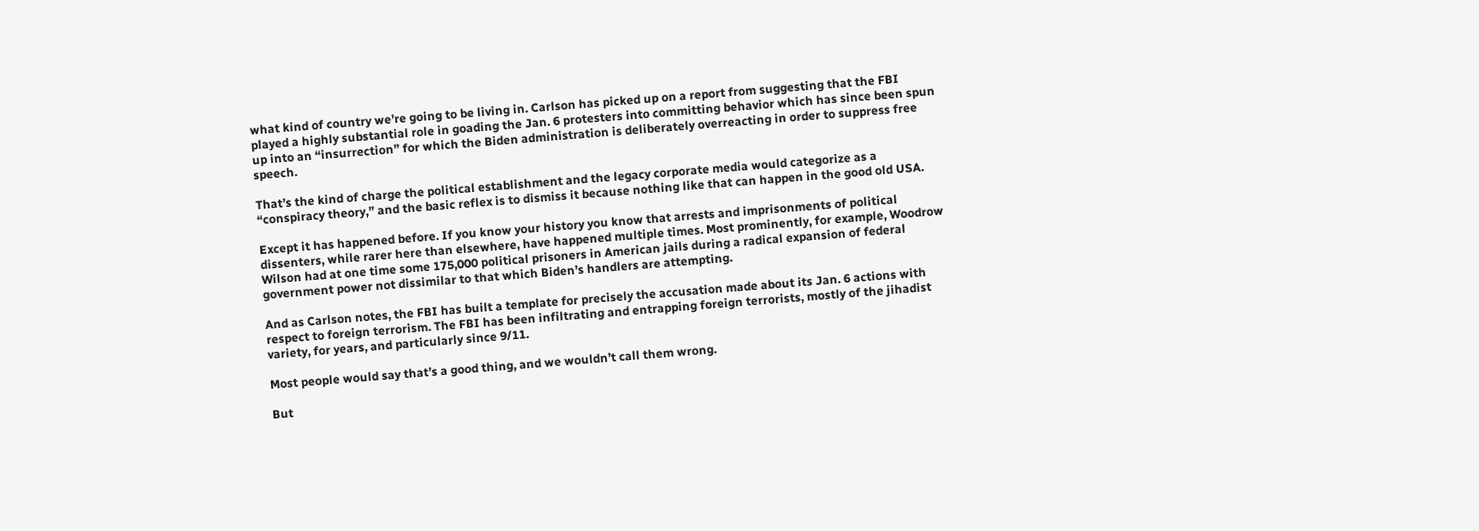what kind of country we’re going to be living in. Carlson has picked up on a report from suggesting that the FBI played a highly substantial role in goading the Jan. 6 protesters into committing behavior which has since been spun up into an “insurrection” for which the Biden administration is deliberately overreacting in order to suppress free speech.

That’s the kind of charge the political establishment and the legacy corporate media would categorize as a “conspiracy theory,” and the basic reflex is to dismiss it because nothing like that can happen in the good old USA.

Except it has happened before. If you know your history you know that arrests and imprisonments of political dissenters, while rarer here than elsewhere, have happened multiple times. Most prominently, for example, Woodrow Wilson had at one time some 175,000 political prisoners in American jails during a radical expansion of federal government power not dissimilar to that which Biden’s handlers are attempting.

And as Carlson notes, the FBI has built a template for precisely the accusation made about its Jan. 6 actions with respect to foreign terrorism. The FBI has been infiltrating and entrapping foreign terrorists, mostly of the jihadist variety, for years, and particularly since 9/11.

Most people would say that’s a good thing, and we wouldn’t call them wrong.

But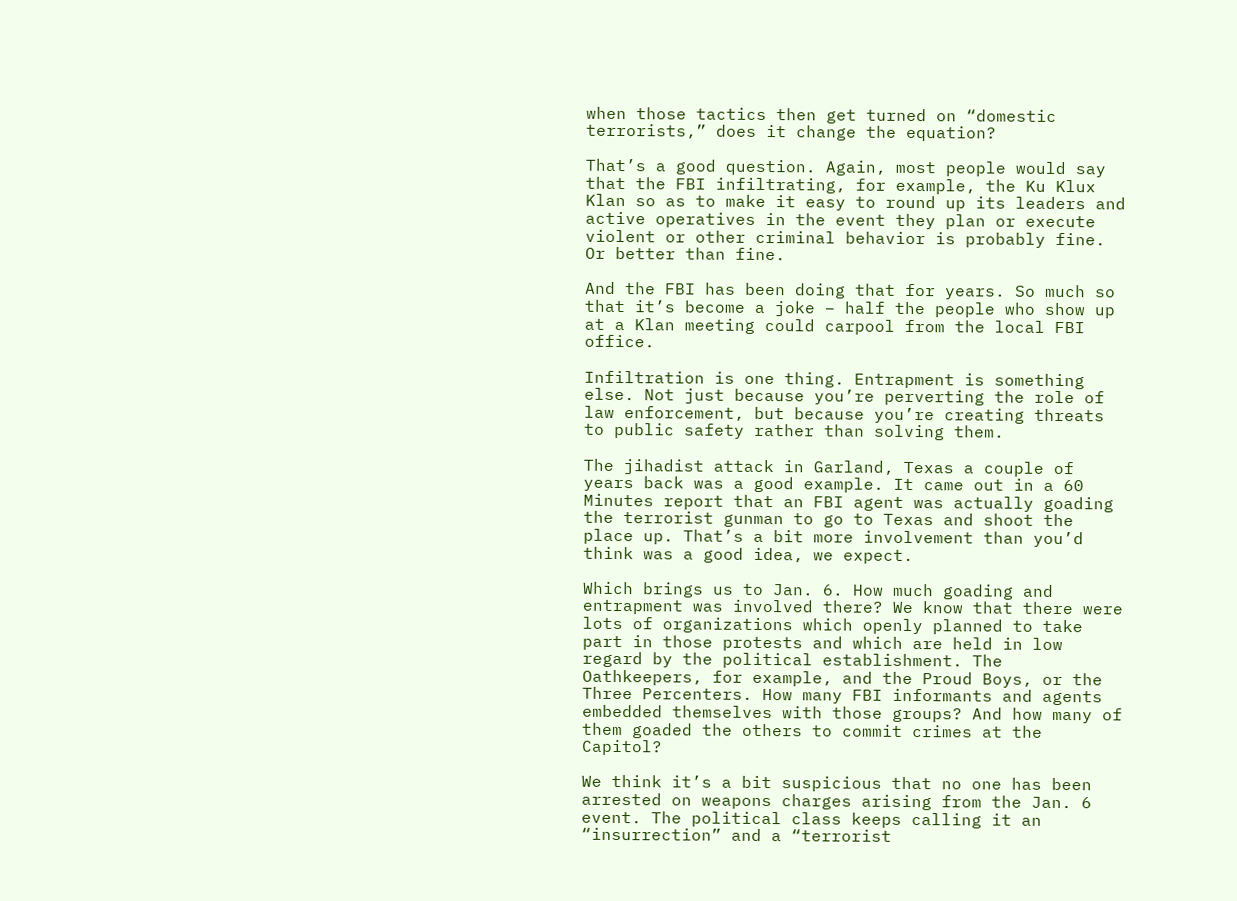when those tactics then get turned on “domestic terrorists,” does it change the equation?

That’s a good question. Again, most people would say that the FBI infiltrating, for example, the Ku Klux Klan so as to make it easy to round up its leaders and active operatives in the event they plan or execute violent or other criminal behavior is probably fine. Or better than fine.

And the FBI has been doing that for years. So much so that it’s become a joke – half the people who show up at a Klan meeting could carpool from the local FBI office.

Infiltration is one thing. Entrapment is something else. Not just because you’re perverting the role of law enforcement, but because you’re creating threats to public safety rather than solving them.

The jihadist attack in Garland, Texas a couple of years back was a good example. It came out in a 60 Minutes report that an FBI agent was actually goading the terrorist gunman to go to Texas and shoot the place up. That’s a bit more involvement than you’d think was a good idea, we expect.

Which brings us to Jan. 6. How much goading and entrapment was involved there? We know that there were lots of organizations which openly planned to take part in those protests and which are held in low regard by the political establishment. The Oathkeepers, for example, and the Proud Boys, or the Three Percenters. How many FBI informants and agents embedded themselves with those groups? And how many of them goaded the others to commit crimes at the Capitol?

We think it’s a bit suspicious that no one has been arrested on weapons charges arising from the Jan. 6 event. The political class keeps calling it an “insurrection” and a “terrorist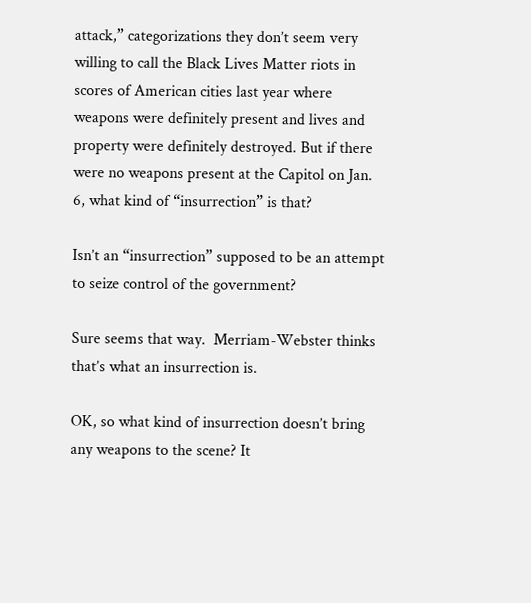attack,” categorizations they don’t seem very willing to call the Black Lives Matter riots in scores of American cities last year where weapons were definitely present and lives and property were definitely destroyed. But if there were no weapons present at the Capitol on Jan. 6, what kind of “insurrection” is that?

Isn’t an “insurrection” supposed to be an attempt to seize control of the government?

Sure seems that way.  Merriam-Webster thinks that’s what an insurrection is.

OK, so what kind of insurrection doesn’t bring any weapons to the scene? It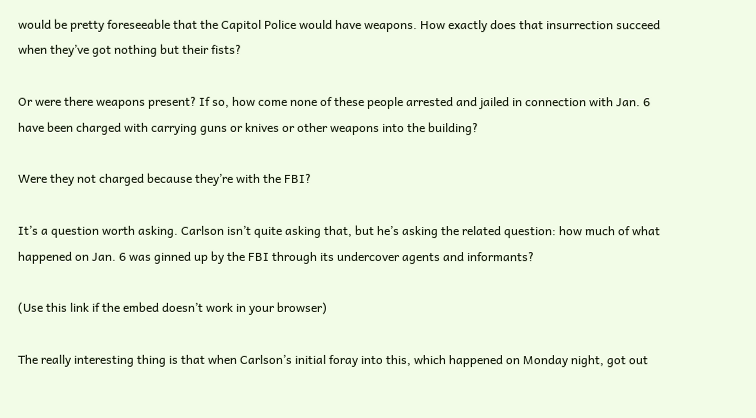would be pretty foreseeable that the Capitol Police would have weapons. How exactly does that insurrection succeed when they’ve got nothing but their fists?

Or were there weapons present? If so, how come none of these people arrested and jailed in connection with Jan. 6 have been charged with carrying guns or knives or other weapons into the building?

Were they not charged because they’re with the FBI?

It’s a question worth asking. Carlson isn’t quite asking that, but he’s asking the related question: how much of what happened on Jan. 6 was ginned up by the FBI through its undercover agents and informants?

(Use this link if the embed doesn’t work in your browser)

The really interesting thing is that when Carlson’s initial foray into this, which happened on Monday night, got out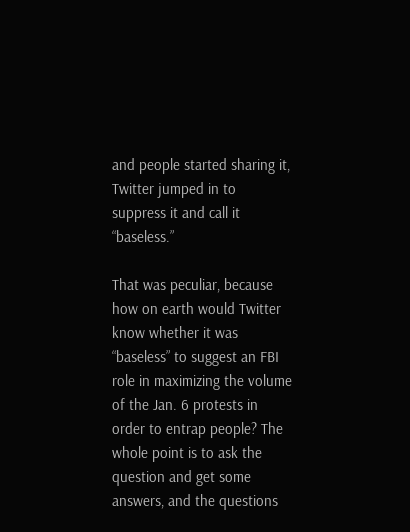and people started sharing it, Twitter jumped in to suppress it and call it “baseless.”

That was peculiar, because how on earth would Twitter know whether it was “baseless” to suggest an FBI role in maximizing the volume of the Jan. 6 protests in order to entrap people? The whole point is to ask the question and get some answers, and the questions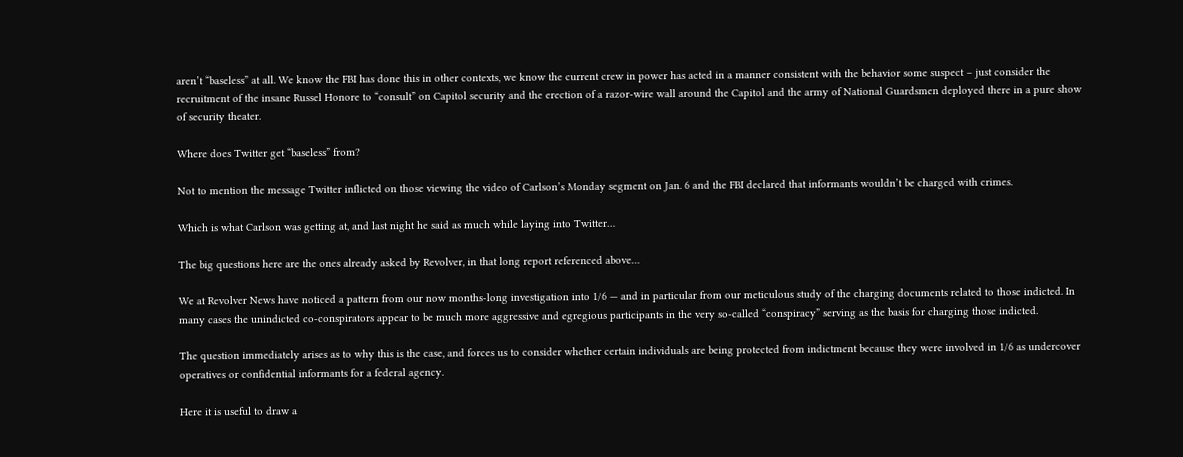aren’t “baseless” at all. We know the FBI has done this in other contexts, we know the current crew in power has acted in a manner consistent with the behavior some suspect – just consider the recruitment of the insane Russel Honore to “consult” on Capitol security and the erection of a razor-wire wall around the Capitol and the army of National Guardsmen deployed there in a pure show of security theater.

Where does Twitter get “baseless” from?

Not to mention the message Twitter inflicted on those viewing the video of Carlson’s Monday segment on Jan. 6 and the FBI declared that informants wouldn’t be charged with crimes.

Which is what Carlson was getting at, and last night he said as much while laying into Twitter…

The big questions here are the ones already asked by Revolver, in that long report referenced above…

We at Revolver News have noticed a pattern from our now months-long investigation into 1/6 — and in particular from our meticulous study of the charging documents related to those indicted. In many cases the unindicted co-conspirators appear to be much more aggressive and egregious participants in the very so-called “conspiracy” serving as the basis for charging those indicted.

The question immediately arises as to why this is the case, and forces us to consider whether certain individuals are being protected from indictment because they were involved in 1/6 as undercover operatives or confidential informants for a federal agency.

Here it is useful to draw a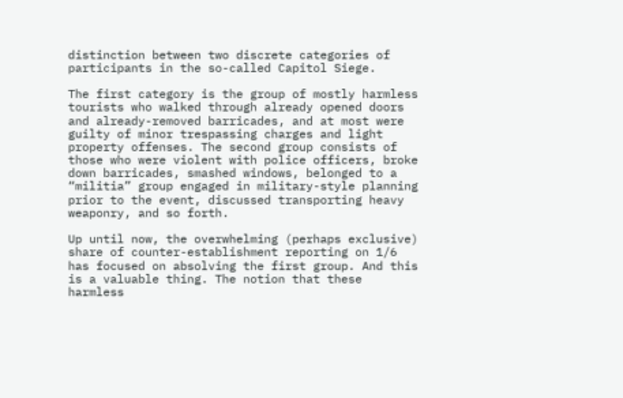distinction between two discrete categories of participants in the so-called Capitol Siege.

The first category is the group of mostly harmless tourists who walked through already opened doors and already-removed barricades, and at most were guilty of minor trespassing charges and light property offenses. The second group consists of those who were violent with police officers, broke down barricades, smashed windows, belonged to a “militia” group engaged in military-style planning prior to the event, discussed transporting heavy weaponry, and so forth.

Up until now, the overwhelming (perhaps exclusive) share of counter-establishment reporting on 1/6 has focused on absolving the first group. And this is a valuable thing. The notion that these harmless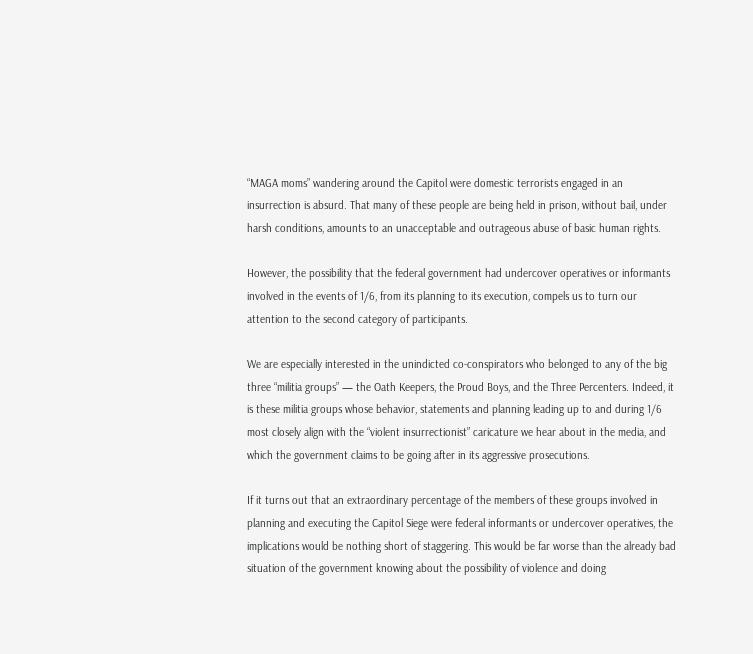“MAGA moms” wandering around the Capitol were domestic terrorists engaged in an insurrection is absurd. That many of these people are being held in prison, without bail, under harsh conditions, amounts to an unacceptable and outrageous abuse of basic human rights.

However, the possibility that the federal government had undercover operatives or informants involved in the events of 1/6, from its planning to its execution, compels us to turn our attention to the second category of participants.

We are especially interested in the unindicted co-conspirators who belonged to any of the big three “militia groups” — the Oath Keepers, the Proud Boys, and the Three Percenters. Indeed, it is these militia groups whose behavior, statements and planning leading up to and during 1/6 most closely align with the “violent insurrectionist” caricature we hear about in the media, and which the government claims to be going after in its aggressive prosecutions.

If it turns out that an extraordinary percentage of the members of these groups involved in planning and executing the Capitol Siege were federal informants or undercover operatives, the implications would be nothing short of staggering. This would be far worse than the already bad situation of the government knowing about the possibility of violence and doing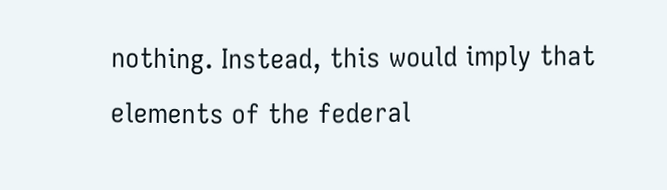nothing. Instead, this would imply that elements of the federal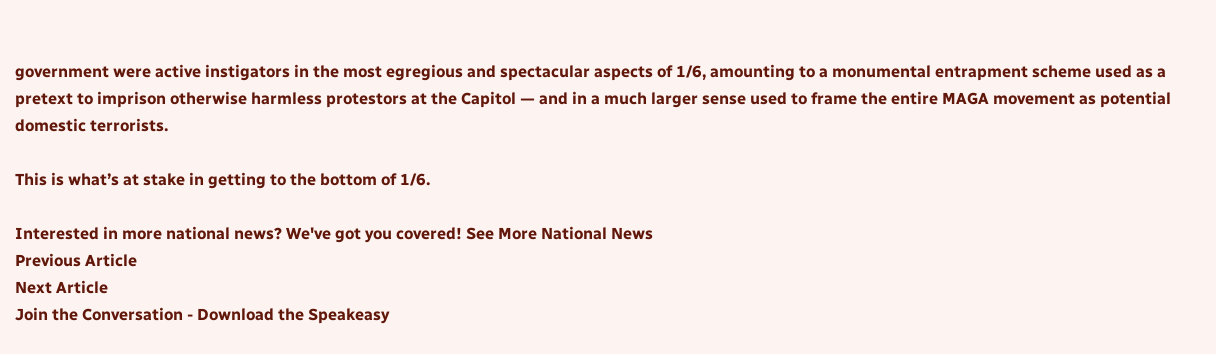government were active instigators in the most egregious and spectacular aspects of 1/6, amounting to a monumental entrapment scheme used as a pretext to imprison otherwise harmless protestors at the Capitol — and in a much larger sense used to frame the entire MAGA movement as potential domestic terrorists.

This is what’s at stake in getting to the bottom of 1/6.

Interested in more national news? We've got you covered! See More National News
Previous Article
Next Article
Join the Conversation - Download the Speakeasy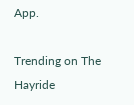App.

Trending on The Hayride